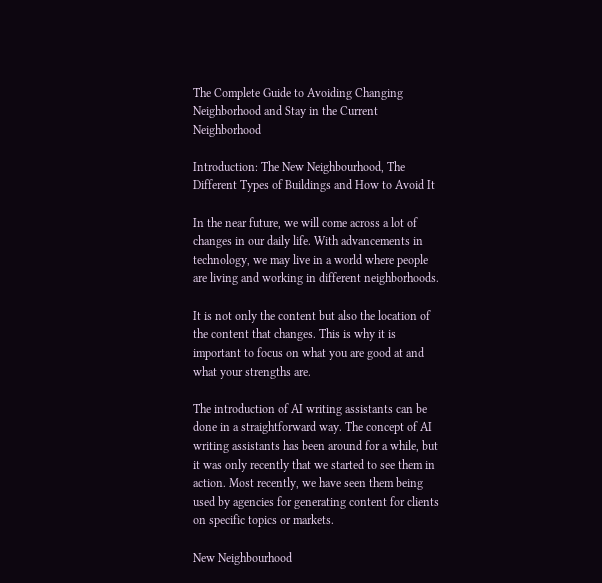The Complete Guide to Avoiding Changing Neighborhood and Stay in the Current Neighborhood

Introduction: The New Neighbourhood, The Different Types of Buildings and How to Avoid It

In the near future, we will come across a lot of changes in our daily life. With advancements in technology, we may live in a world where people are living and working in different neighborhoods.

It is not only the content but also the location of the content that changes. This is why it is important to focus on what you are good at and what your strengths are.

The introduction of AI writing assistants can be done in a straightforward way. The concept of AI writing assistants has been around for a while, but it was only recently that we started to see them in action. Most recently, we have seen them being used by agencies for generating content for clients on specific topics or markets.

New Neighbourhood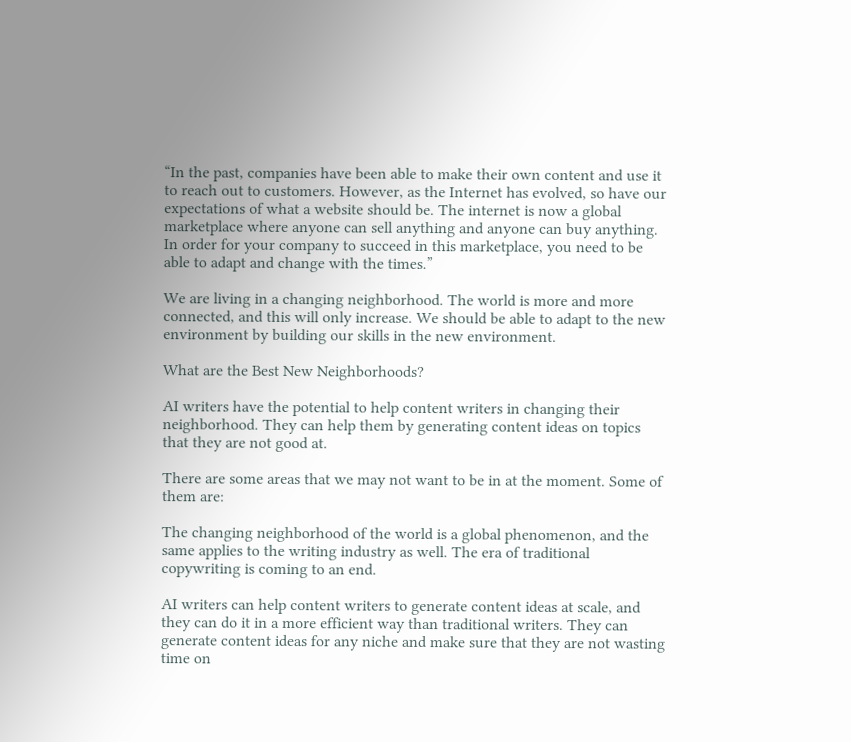“In the past, companies have been able to make their own content and use it to reach out to customers. However, as the Internet has evolved, so have our expectations of what a website should be. The internet is now a global marketplace where anyone can sell anything and anyone can buy anything. In order for your company to succeed in this marketplace, you need to be able to adapt and change with the times.”

We are living in a changing neighborhood. The world is more and more connected, and this will only increase. We should be able to adapt to the new environment by building our skills in the new environment.

What are the Best New Neighborhoods?

AI writers have the potential to help content writers in changing their neighborhood. They can help them by generating content ideas on topics that they are not good at.

There are some areas that we may not want to be in at the moment. Some of them are:

The changing neighborhood of the world is a global phenomenon, and the same applies to the writing industry as well. The era of traditional copywriting is coming to an end.

AI writers can help content writers to generate content ideas at scale, and they can do it in a more efficient way than traditional writers. They can generate content ideas for any niche and make sure that they are not wasting time on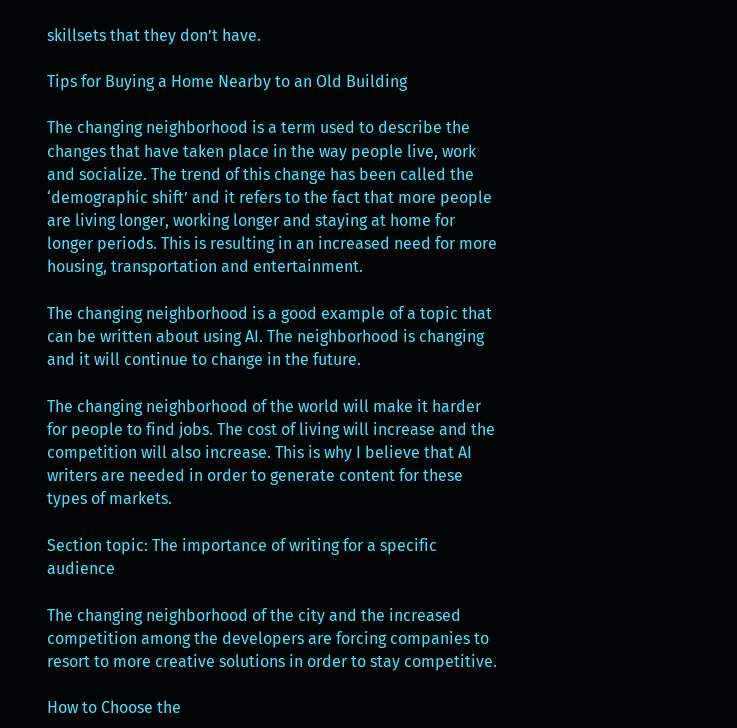skillsets that they don’t have.

Tips for Buying a Home Nearby to an Old Building

The changing neighborhood is a term used to describe the changes that have taken place in the way people live, work and socialize. The trend of this change has been called the ‘demographic shift’ and it refers to the fact that more people are living longer, working longer and staying at home for longer periods. This is resulting in an increased need for more housing, transportation and entertainment.

The changing neighborhood is a good example of a topic that can be written about using AI. The neighborhood is changing and it will continue to change in the future.

The changing neighborhood of the world will make it harder for people to find jobs. The cost of living will increase and the competition will also increase. This is why I believe that AI writers are needed in order to generate content for these types of markets.

Section topic: The importance of writing for a specific audience

The changing neighborhood of the city and the increased competition among the developers are forcing companies to resort to more creative solutions in order to stay competitive.

How to Choose the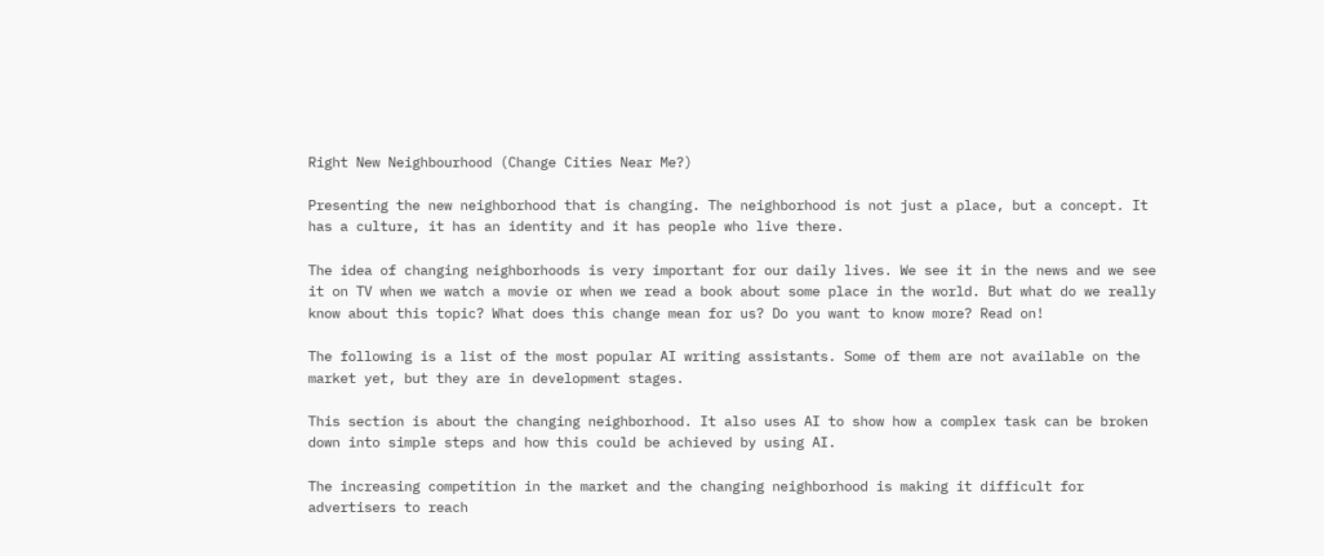Right New Neighbourhood (Change Cities Near Me?)

Presenting the new neighborhood that is changing. The neighborhood is not just a place, but a concept. It has a culture, it has an identity and it has people who live there.

The idea of changing neighborhoods is very important for our daily lives. We see it in the news and we see it on TV when we watch a movie or when we read a book about some place in the world. But what do we really know about this topic? What does this change mean for us? Do you want to know more? Read on!

The following is a list of the most popular AI writing assistants. Some of them are not available on the market yet, but they are in development stages.

This section is about the changing neighborhood. It also uses AI to show how a complex task can be broken down into simple steps and how this could be achieved by using AI.

The increasing competition in the market and the changing neighborhood is making it difficult for advertisers to reach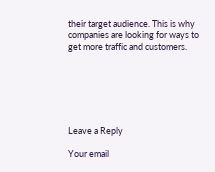their target audience. This is why companies are looking for ways to get more traffic and customers.






Leave a Reply

Your email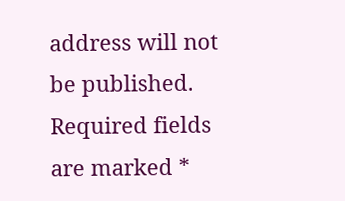address will not be published. Required fields are marked *